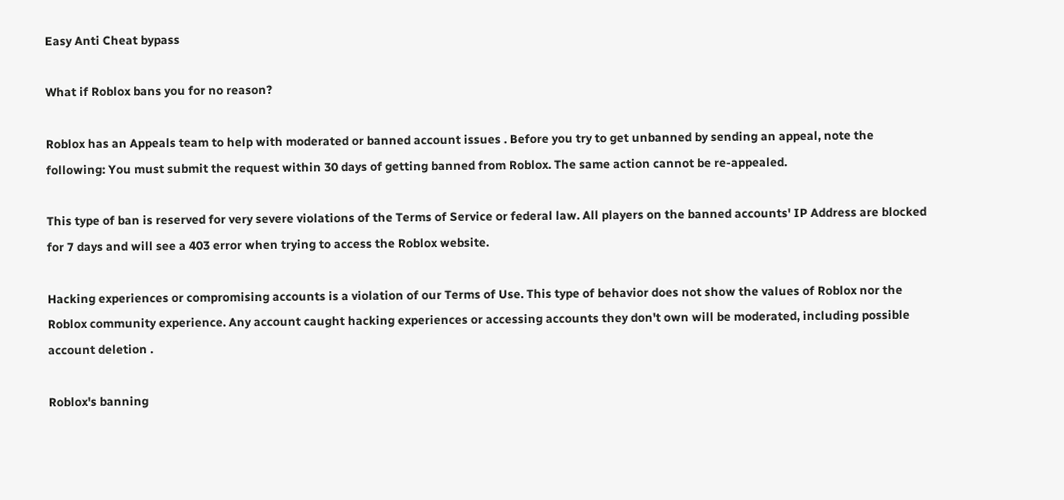Easy Anti Cheat bypass

What if Roblox bans you for no reason?

Roblox has an Appeals team to help with moderated or banned account issues . Before you try to get unbanned by sending an appeal, note the following: You must submit the request within 30 days of getting banned from Roblox. The same action cannot be re-appealed.

This type of ban is reserved for very severe violations of the Terms of Service or federal law. All players on the banned accounts' IP Address are blocked for 7 days and will see a 403 error when trying to access the Roblox website.

Hacking experiences or compromising accounts is a violation of our Terms of Use. This type of behavior does not show the values of Roblox nor the Roblox community experience. Any account caught hacking experiences or accessing accounts they don't own will be moderated, including possible account deletion .

Roblox's banning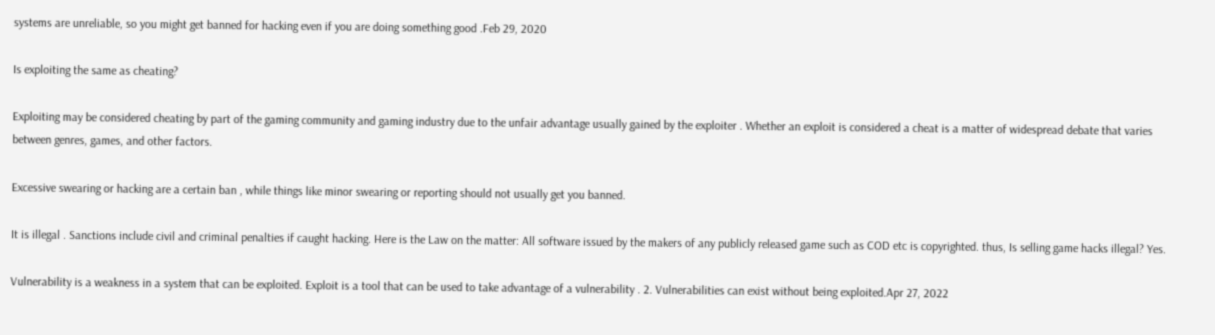systems are unreliable, so you might get banned for hacking even if you are doing something good .Feb 29, 2020

Is exploiting the same as cheating?

Exploiting may be considered cheating by part of the gaming community and gaming industry due to the unfair advantage usually gained by the exploiter . Whether an exploit is considered a cheat is a matter of widespread debate that varies between genres, games, and other factors.

Excessive swearing or hacking are a certain ban , while things like minor swearing or reporting should not usually get you banned.

It is illegal . Sanctions include civil and criminal penalties if caught hacking. Here is the Law on the matter: All software issued by the makers of any publicly released game such as COD etc is copyrighted. thus, Is selling game hacks illegal? Yes.

Vulnerability is a weakness in a system that can be exploited. Exploit is a tool that can be used to take advantage of a vulnerability . 2. Vulnerabilities can exist without being exploited.Apr 27, 2022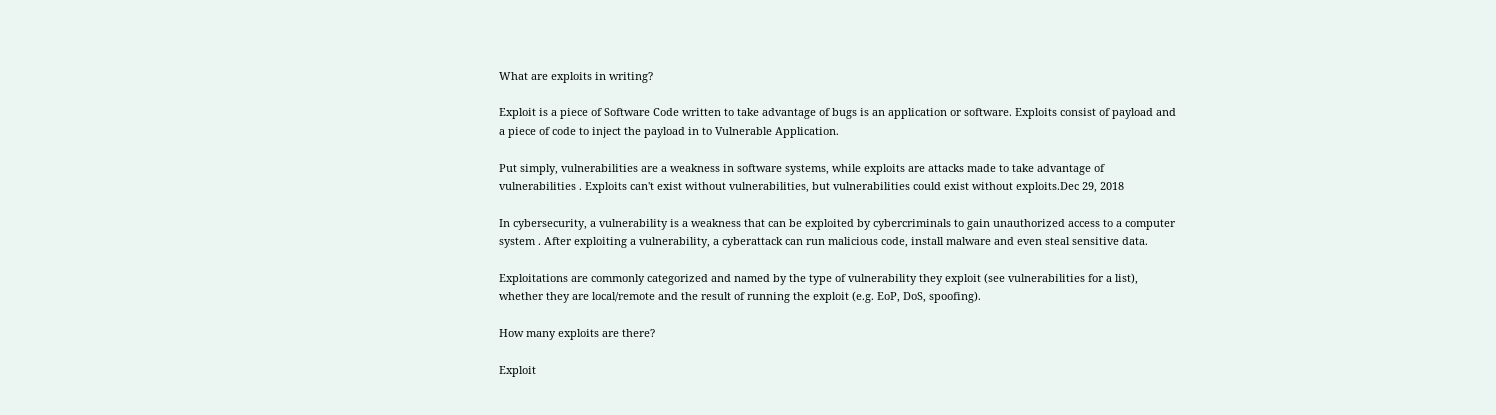What are exploits in writing?

Exploit is a piece of Software Code written to take advantage of bugs is an application or software. Exploits consist of payload and a piece of code to inject the payload in to Vulnerable Application.

Put simply, vulnerabilities are a weakness in software systems, while exploits are attacks made to take advantage of vulnerabilities . Exploits can't exist without vulnerabilities, but vulnerabilities could exist without exploits.Dec 29, 2018

In cybersecurity, a vulnerability is a weakness that can be exploited by cybercriminals to gain unauthorized access to a computer system . After exploiting a vulnerability, a cyberattack can run malicious code, install malware and even steal sensitive data.

Exploitations are commonly categorized and named by the type of vulnerability they exploit (see vulnerabilities for a list), whether they are local/remote and the result of running the exploit (e.g. EoP, DoS, spoofing).

How many exploits are there?

Exploit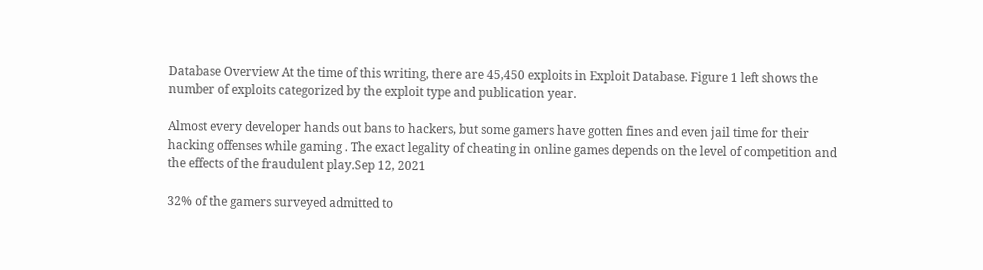Database Overview At the time of this writing, there are 45,450 exploits in Exploit Database. Figure 1 left shows the number of exploits categorized by the exploit type and publication year.

Almost every developer hands out bans to hackers, but some gamers have gotten fines and even jail time for their hacking offenses while gaming . The exact legality of cheating in online games depends on the level of competition and the effects of the fraudulent play.Sep 12, 2021

32% of the gamers surveyed admitted to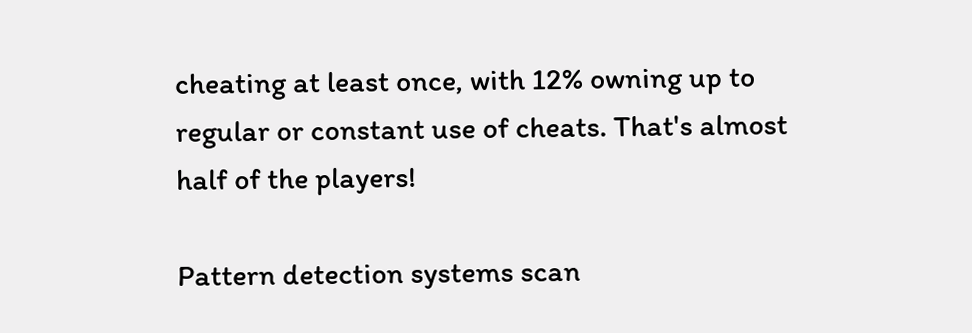cheating at least once, with 12% owning up to regular or constant use of cheats. That's almost half of the players!

Pattern detection systems scan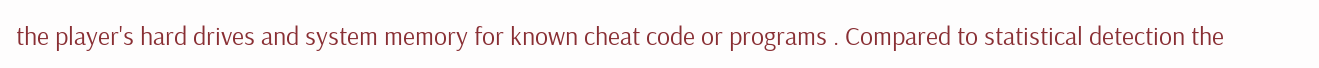the player's hard drives and system memory for known cheat code or programs . Compared to statistical detection the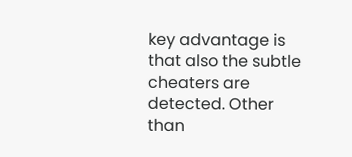key advantage is that also the subtle cheaters are detected. Other than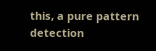this, a pure pattern detection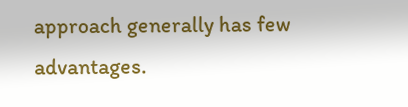approach generally has few advantages.